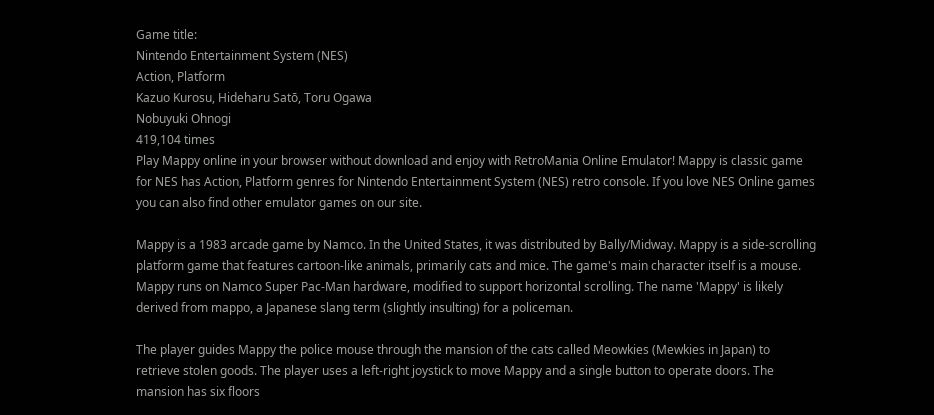Game title:
Nintendo Entertainment System (NES)
Action, Platform
Kazuo Kurosu, Hideharu Satō, Toru Ogawa
Nobuyuki Ohnogi
419,104 times
Play Mappy online in your browser without download and enjoy with RetroMania Online Emulator! Mappy is classic game for NES has Action, Platform genres for Nintendo Entertainment System (NES) retro console. If you love NES Online games you can also find other emulator games on our site.

Mappy is a 1983 arcade game by Namco. In the United States, it was distributed by Bally/Midway. Mappy is a side-scrolling platform game that features cartoon-like animals, primarily cats and mice. The game's main character itself is a mouse. Mappy runs on Namco Super Pac-Man hardware, modified to support horizontal scrolling. The name 'Mappy' is likely derived from mappo, a Japanese slang term (slightly insulting) for a policeman.

The player guides Mappy the police mouse through the mansion of the cats called Meowkies (Mewkies in Japan) to retrieve stolen goods. The player uses a left-right joystick to move Mappy and a single button to operate doors. The mansion has six floors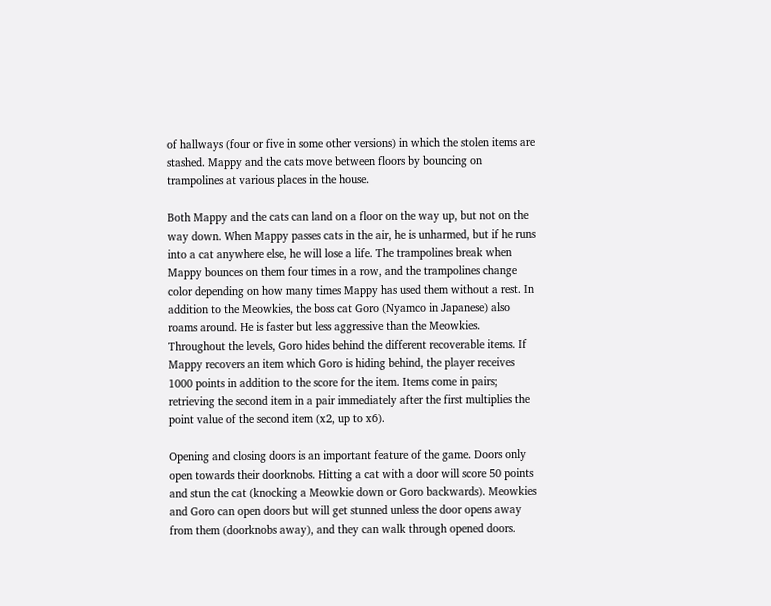of hallways (four or five in some other versions) in which the stolen items are stashed. Mappy and the cats move between floors by bouncing on trampolines at various places in the house.

Both Mappy and the cats can land on a floor on the way up, but not on the way down. When Mappy passes cats in the air, he is unharmed, but if he runs into a cat anywhere else, he will lose a life. The trampolines break when Mappy bounces on them four times in a row, and the trampolines change color depending on how many times Mappy has used them without a rest. In addition to the Meowkies, the boss cat Goro (Nyamco in Japanese) also roams around. He is faster but less aggressive than the Meowkies. Throughout the levels, Goro hides behind the different recoverable items. If Mappy recovers an item which Goro is hiding behind, the player receives 1000 points in addition to the score for the item. Items come in pairs; retrieving the second item in a pair immediately after the first multiplies the point value of the second item (x2, up to x6).

Opening and closing doors is an important feature of the game. Doors only open towards their doorknobs. Hitting a cat with a door will score 50 points and stun the cat (knocking a Meowkie down or Goro backwards). Meowkies and Goro can open doors but will get stunned unless the door opens away from them (doorknobs away), and they can walk through opened doors.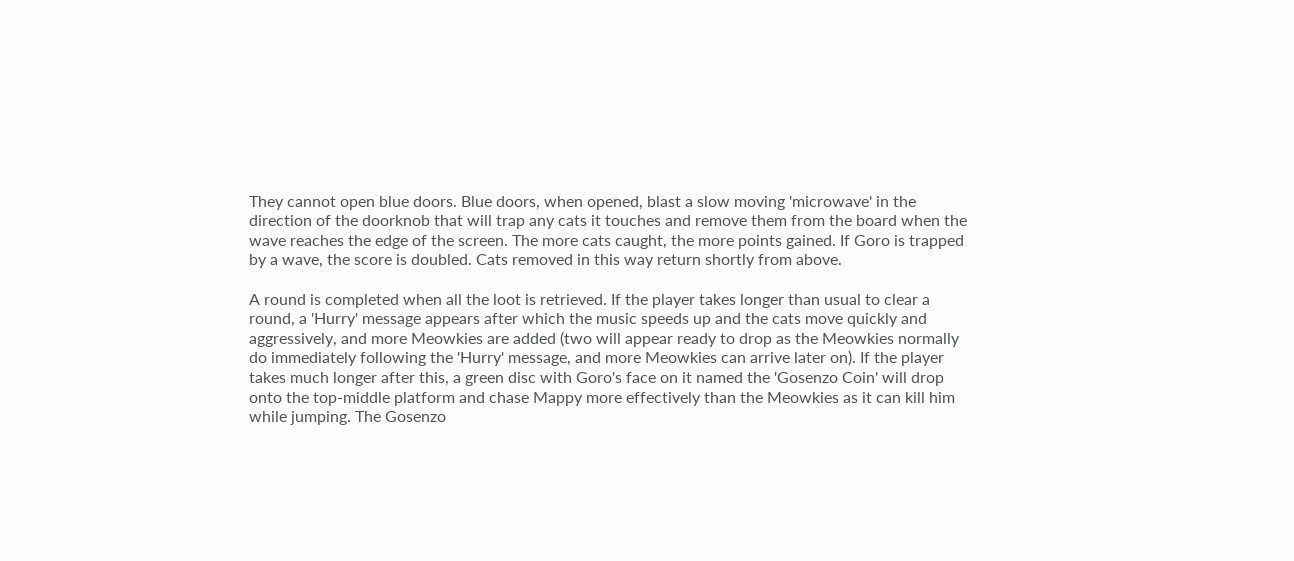They cannot open blue doors. Blue doors, when opened, blast a slow moving 'microwave' in the direction of the doorknob that will trap any cats it touches and remove them from the board when the wave reaches the edge of the screen. The more cats caught, the more points gained. If Goro is trapped by a wave, the score is doubled. Cats removed in this way return shortly from above.

A round is completed when all the loot is retrieved. If the player takes longer than usual to clear a round, a 'Hurry' message appears after which the music speeds up and the cats move quickly and aggressively, and more Meowkies are added (two will appear ready to drop as the Meowkies normally do immediately following the 'Hurry' message, and more Meowkies can arrive later on). If the player takes much longer after this, a green disc with Goro's face on it named the 'Gosenzo Coin' will drop onto the top-middle platform and chase Mappy more effectively than the Meowkies as it can kill him while jumping. The Gosenzo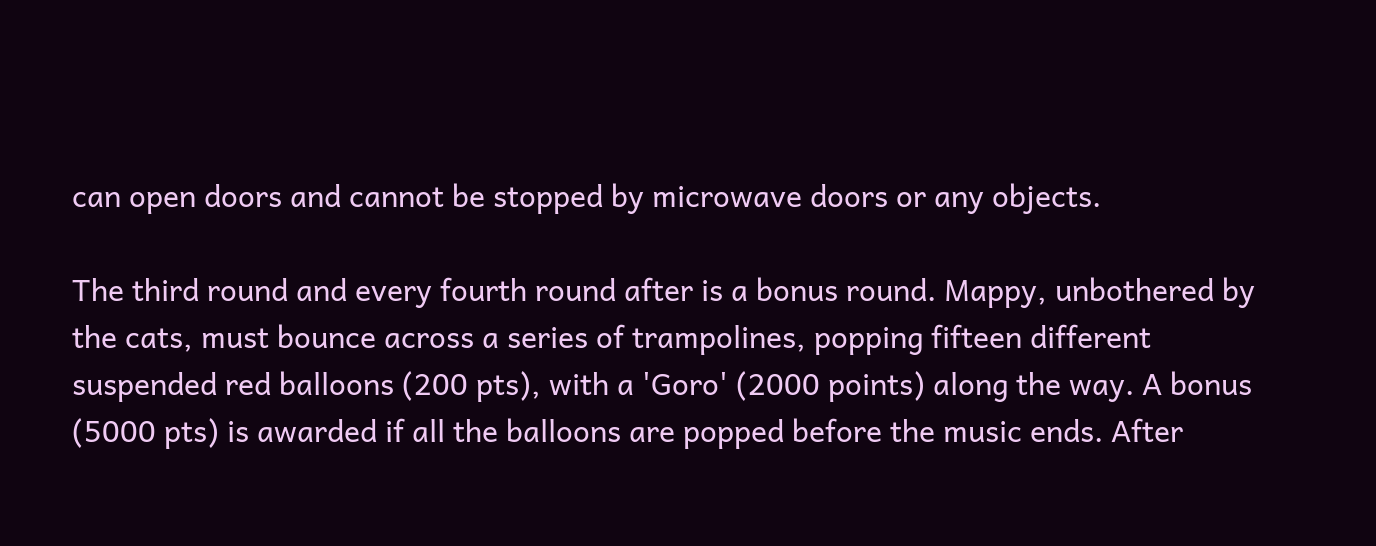can open doors and cannot be stopped by microwave doors or any objects.

The third round and every fourth round after is a bonus round. Mappy, unbothered by the cats, must bounce across a series of trampolines, popping fifteen different suspended red balloons (200 pts), with a 'Goro' (2000 points) along the way. A bonus (5000 pts) is awarded if all the balloons are popped before the music ends. After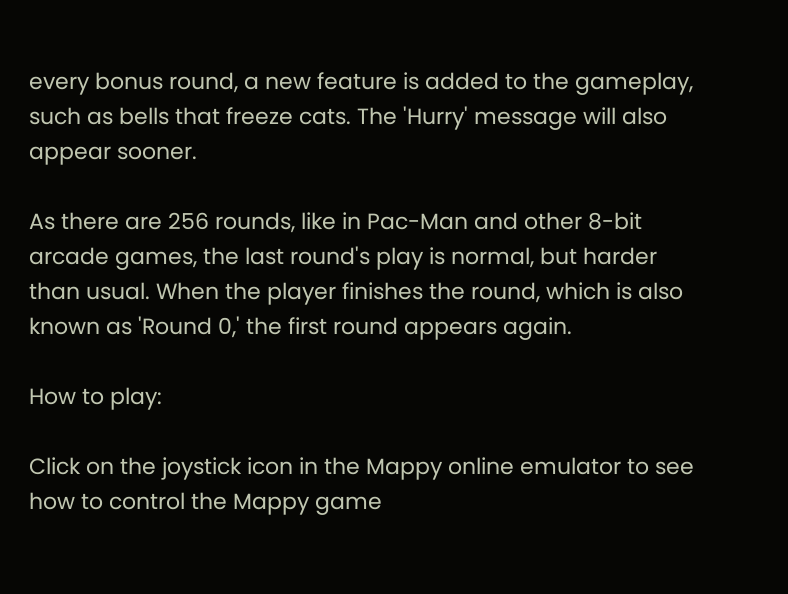every bonus round, a new feature is added to the gameplay, such as bells that freeze cats. The 'Hurry' message will also appear sooner.

As there are 256 rounds, like in Pac-Man and other 8-bit arcade games, the last round's play is normal, but harder than usual. When the player finishes the round, which is also known as 'Round 0,' the first round appears again.

How to play:

Click on the joystick icon in the Mappy online emulator to see how to control the Mappy game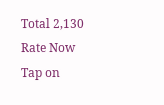Total 2,130
Rate Now
Tap on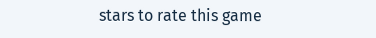stars to rate this game